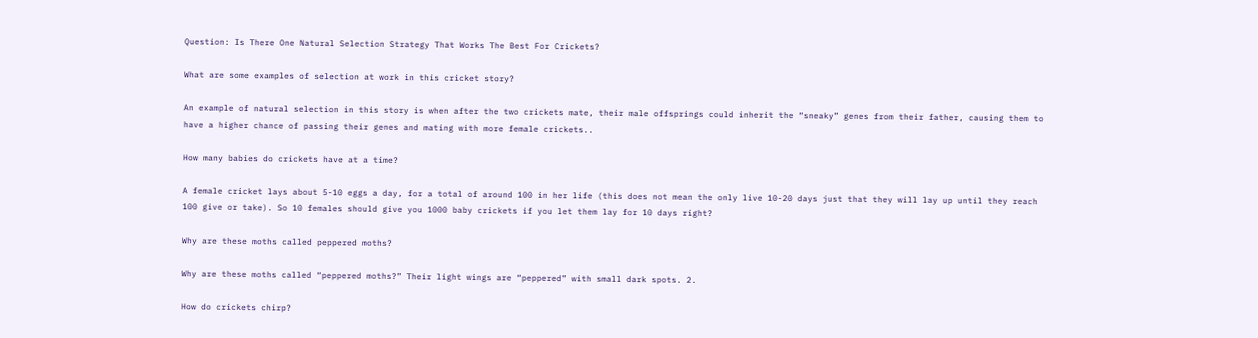Question: Is There One Natural Selection Strategy That Works The Best For Crickets?

What are some examples of selection at work in this cricket story?

An example of natural selection in this story is when after the two crickets mate, their male offsprings could inherit the “sneaky” genes from their father, causing them to have a higher chance of passing their genes and mating with more female crickets..

How many babies do crickets have at a time?

A female cricket lays about 5-10 eggs a day, for a total of around 100 in her life (this does not mean the only live 10-20 days just that they will lay up until they reach 100 give or take). So 10 females should give you 1000 baby crickets if you let them lay for 10 days right?

Why are these moths called peppered moths?

Why are these moths called “peppered moths?” Their light wings are “peppered” with small dark spots. 2.

How do crickets chirp?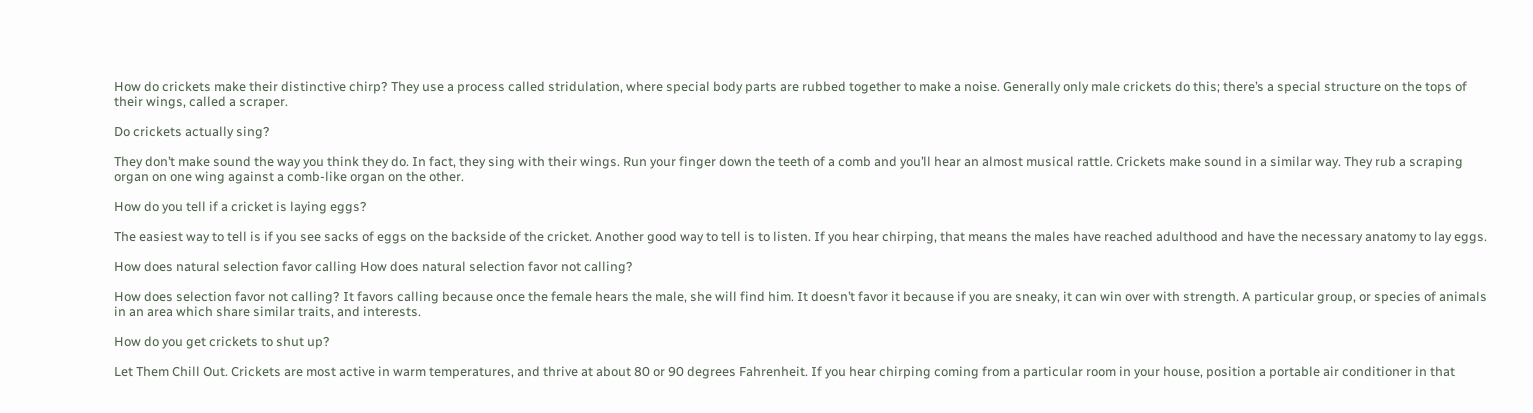How do crickets make their distinctive chirp? They use a process called stridulation, where special body parts are rubbed together to make a noise. Generally only male crickets do this; there’s a special structure on the tops of their wings, called a scraper.

Do crickets actually sing?

They don’t make sound the way you think they do. In fact, they sing with their wings. Run your finger down the teeth of a comb and you’ll hear an almost musical rattle. Crickets make sound in a similar way. They rub a scraping organ on one wing against a comb-like organ on the other.

How do you tell if a cricket is laying eggs?

The easiest way to tell is if you see sacks of eggs on the backside of the cricket. Another good way to tell is to listen. If you hear chirping, that means the males have reached adulthood and have the necessary anatomy to lay eggs.

How does natural selection favor calling How does natural selection favor not calling?

How does selection favor not calling? It favors calling because once the female hears the male, she will find him. It doesn’t favor it because if you are sneaky, it can win over with strength. A particular group, or species of animals in an area which share similar traits, and interests.

How do you get crickets to shut up?

Let Them Chill Out. Crickets are most active in warm temperatures, and thrive at about 80 or 90 degrees Fahrenheit. If you hear chirping coming from a particular room in your house, position a portable air conditioner in that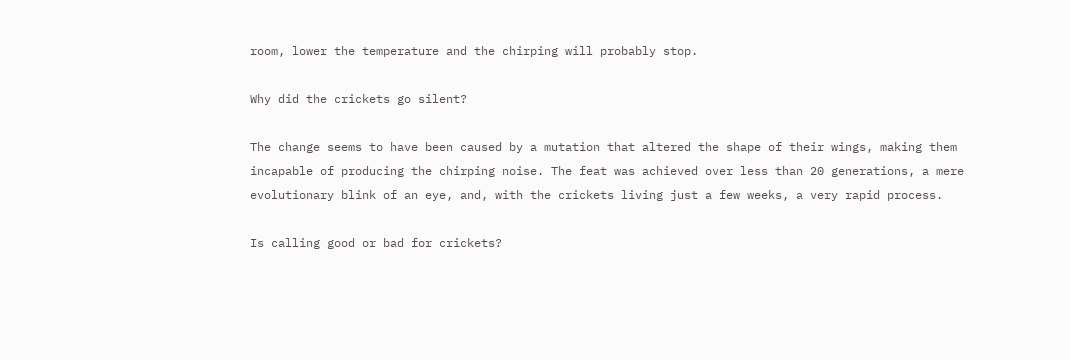room, lower the temperature and the chirping will probably stop.

Why did the crickets go silent?

The change seems to have been caused by a mutation that altered the shape of their wings, making them incapable of producing the chirping noise. The feat was achieved over less than 20 generations, a mere evolutionary blink of an eye, and, with the crickets living just a few weeks, a very rapid process.

Is calling good or bad for crickets?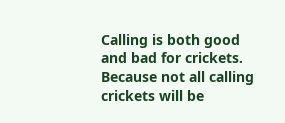Calling is both good and bad for crickets. Because not all calling crickets will be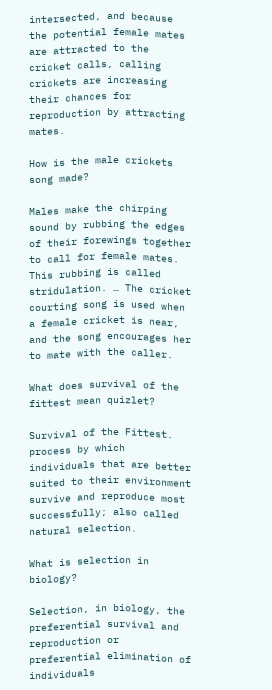intersected, and because the potential female mates are attracted to the cricket calls, calling crickets are increasing their chances for reproduction by attracting mates.

How is the male crickets song made?

Males make the chirping sound by rubbing the edges of their forewings together to call for female mates. This rubbing is called stridulation. … The cricket courting song is used when a female cricket is near, and the song encourages her to mate with the caller.

What does survival of the fittest mean quizlet?

Survival of the Fittest. process by which individuals that are better suited to their environment survive and reproduce most successfully; also called natural selection.

What is selection in biology?

Selection, in biology, the preferential survival and reproduction or preferential elimination of individuals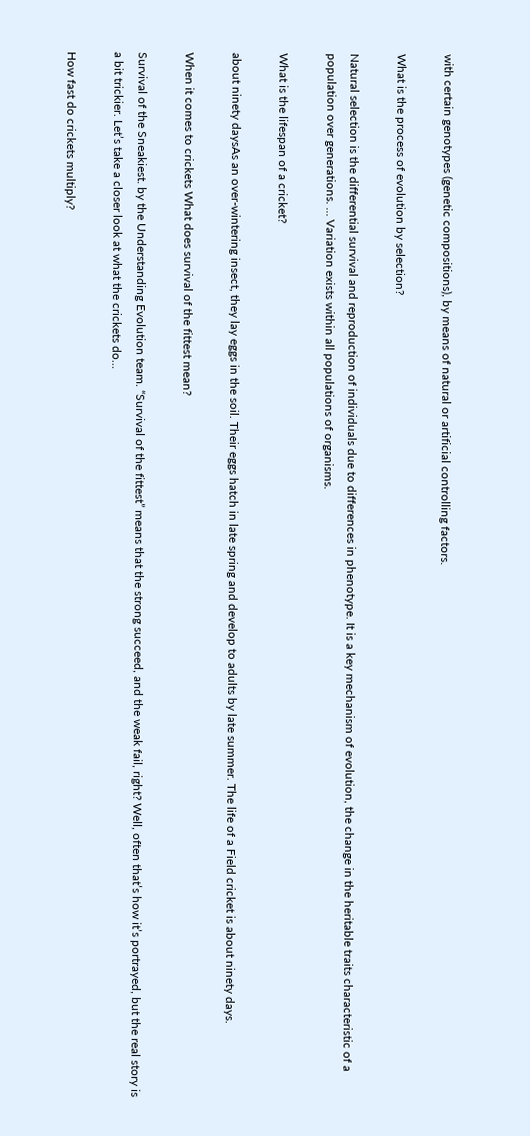with certain genotypes (genetic compositions), by means of natural or artificial controlling factors.

What is the process of evolution by selection?

Natural selection is the differential survival and reproduction of individuals due to differences in phenotype. It is a key mechanism of evolution, the change in the heritable traits characteristic of a population over generations. … Variation exists within all populations of organisms.

What is the lifespan of a cricket?

about ninety daysAs an over-wintering insect, they lay eggs in the soil. Their eggs hatch in late spring and develop to adults by late summer. The life of a Field cricket is about ninety days.

When it comes to crickets What does survival of the fittest mean?

Survival of the Sneakiest. by the Understanding Evolution team. “Survival of the fittest” means that the strong succeed, and the weak fail, right? Well, often that’s how it’s portrayed, but the real story is a bit trickier. Let’s take a closer look at what the crickets do…

How fast do crickets multiply?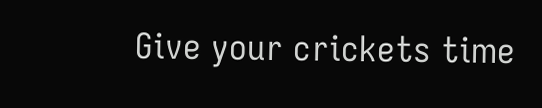Give your crickets time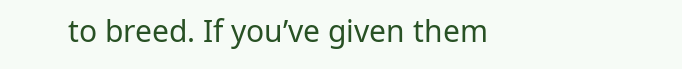to breed. If you’ve given them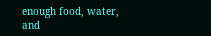enough food, water, and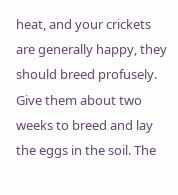heat, and your crickets are generally happy, they should breed profusely. Give them about two weeks to breed and lay the eggs in the soil. The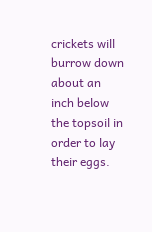crickets will burrow down about an inch below the topsoil in order to lay their eggs.